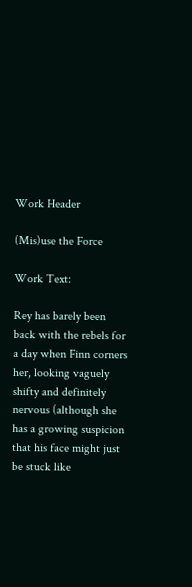Work Header

(Mis)use the Force

Work Text:

Rey has barely been back with the rebels for a day when Finn corners her, looking vaguely shifty and definitely nervous (although she has a growing suspicion that his face might just be stuck like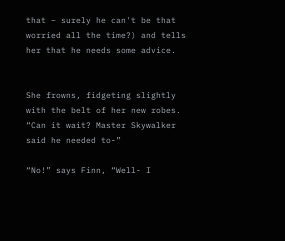that – surely he can't be that worried all the time?) and tells her that he needs some advice.


She frowns, fidgeting slightly with the belt of her new robes. “Can it wait? Master Skywalker said he needed to-”

“No!” says Finn, “Well- I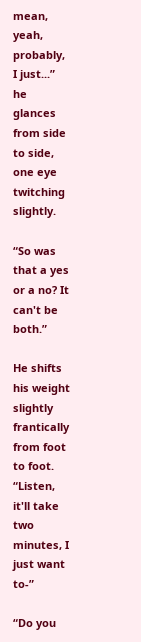mean, yeah, probably, I just...” he glances from side to side, one eye twitching slightly.

“So was that a yes or a no? It can't be both.”

He shifts his weight slightly frantically from foot to foot. “Listen, it'll take two minutes, I just want to-”

“Do you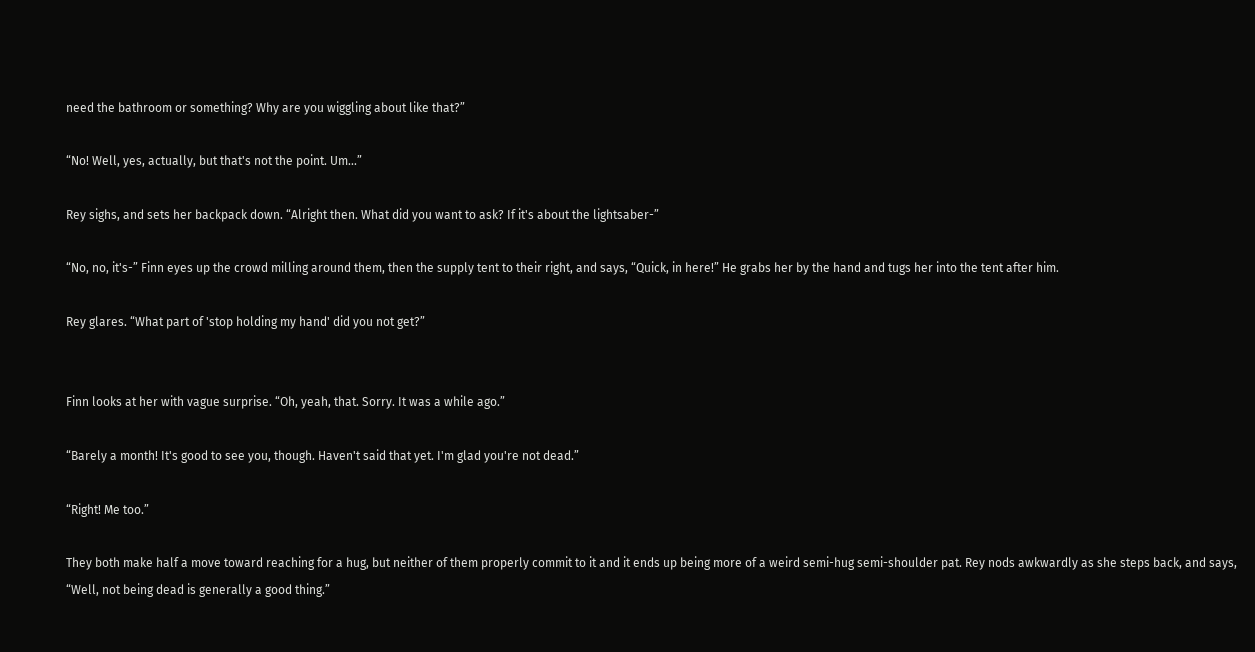need the bathroom or something? Why are you wiggling about like that?”

“No! Well, yes, actually, but that's not the point. Um...”

Rey sighs, and sets her backpack down. “Alright then. What did you want to ask? If it's about the lightsaber-”

“No, no, it's-” Finn eyes up the crowd milling around them, then the supply tent to their right, and says, “Quick, in here!” He grabs her by the hand and tugs her into the tent after him.

Rey glares. “What part of 'stop holding my hand' did you not get?”


Finn looks at her with vague surprise. “Oh, yeah, that. Sorry. It was a while ago.”

“Barely a month! It's good to see you, though. Haven't said that yet. I'm glad you're not dead.”

“Right! Me too.”

They both make half a move toward reaching for a hug, but neither of them properly commit to it and it ends up being more of a weird semi-hug semi-shoulder pat. Rey nods awkwardly as she steps back, and says, “Well, not being dead is generally a good thing.”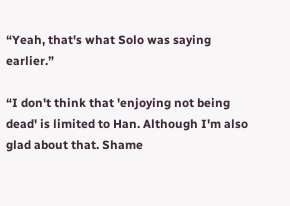“Yeah, that's what Solo was saying earlier.”

“I don't think that 'enjoying not being dead' is limited to Han. Although I'm also glad about that. Shame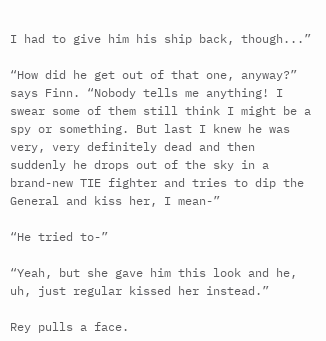I had to give him his ship back, though...”

“How did he get out of that one, anyway?” says Finn. “Nobody tells me anything! I swear some of them still think I might be a spy or something. But last I knew he was very, very definitely dead and then suddenly he drops out of the sky in a brand-new TIE fighter and tries to dip the General and kiss her, I mean-”

“He tried to-”

“Yeah, but she gave him this look and he, uh, just regular kissed her instead.”

Rey pulls a face.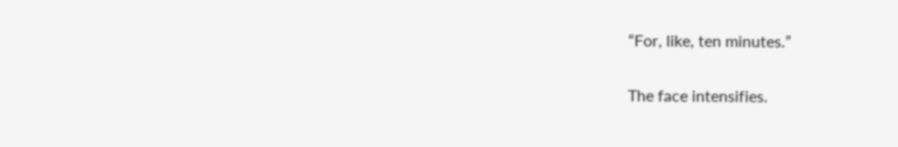“For, like, ten minutes.”

The face intensifies.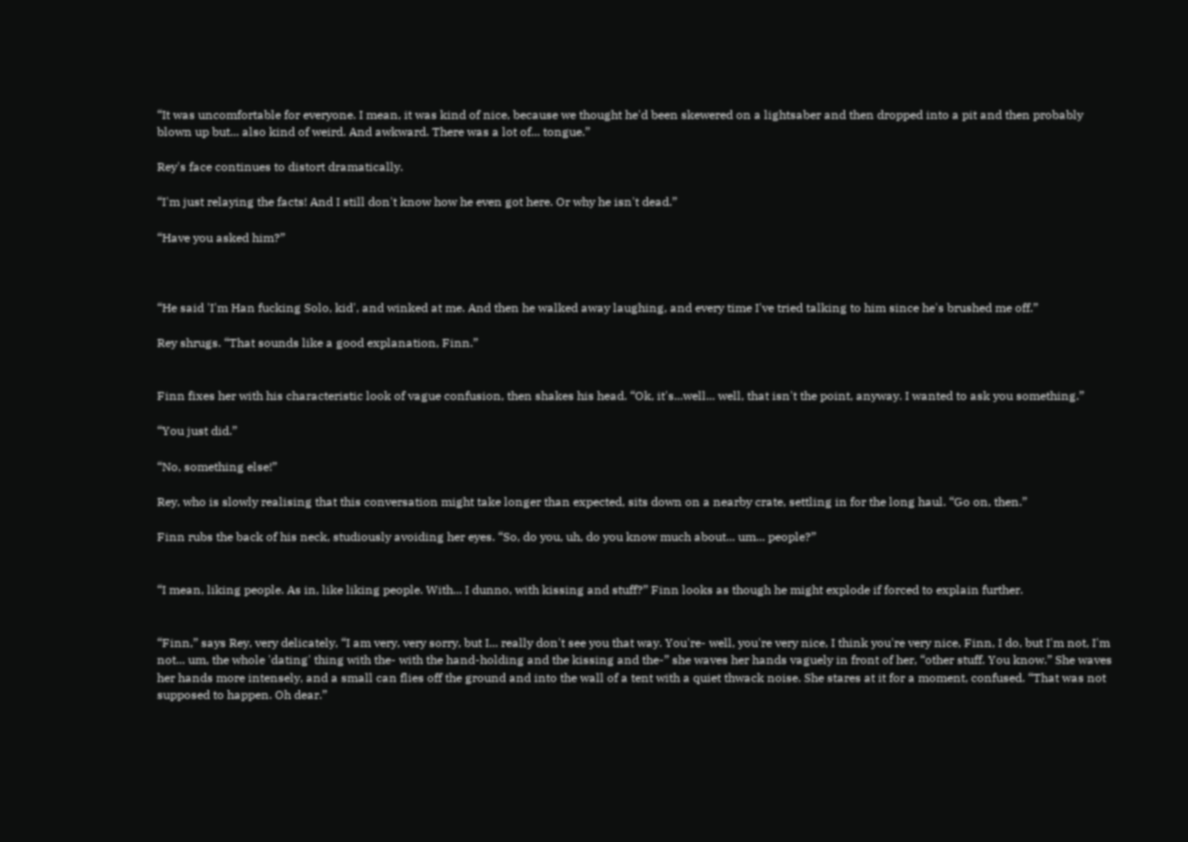“It was uncomfortable for everyone. I mean, it was kind of nice, because we thought he'd been skewered on a lightsaber and then dropped into a pit and then probably blown up but... also kind of weird. And awkward. There was a lot of... tongue.”

Rey's face continues to distort dramatically.

“I'm just relaying the facts! And I still don't know how he even got here. Or why he isn't dead.”

“Have you asked him?”



“He said 'I'm Han fucking Solo, kid', and winked at me. And then he walked away laughing, and every time I've tried talking to him since he's brushed me off.”

Rey shrugs. “That sounds like a good explanation, Finn.”


Finn fixes her with his characteristic look of vague confusion, then shakes his head. “Ok, it's...well... well, that isn't the point, anyway. I wanted to ask you something.”

“You just did.”

“No, something else!”

Rey, who is slowly realising that this conversation might take longer than expected, sits down on a nearby crate, settling in for the long haul. “Go on, then.”

Finn rubs the back of his neck, studiously avoiding her eyes. “So, do you, uh, do you know much about... um... people?”


“I mean, liking people. As in, like liking people. With... I dunno, with kissing and stuff?” Finn looks as though he might explode if forced to explain further.


“Finn,” says Rey, very delicately, “I am very, very sorry, but I... really don't see you that way. You're- well, you're very nice, I think you're very nice, Finn, I do, but I'm not, I'm not... um, the whole 'dating' thing with the- with the hand-holding and the kissing and the-” she waves her hands vaguely in front of her, “other stuff. You know.” She waves her hands more intensely, and a small can flies off the ground and into the wall of a tent with a quiet thwack noise. She stares at it for a moment, confused. “That was not supposed to happen. Oh dear.”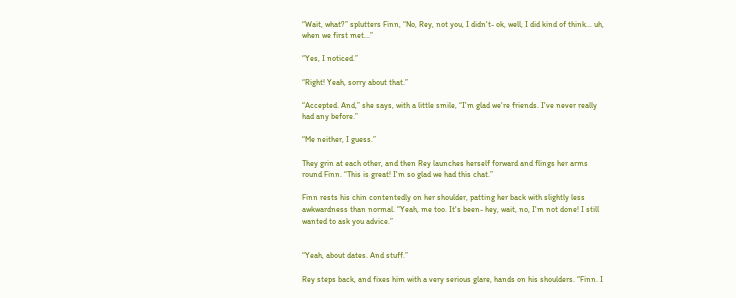“Wait, what?” splutters Finn, “No, Rey, not you, I didn't- ok, well, I did kind of think... uh, when we first met...”

“Yes, I noticed.”

“Right! Yeah, sorry about that.”

“Accepted. And,” she says, with a little smile, “I'm glad we're friends. I've never really had any before.”

“Me neither, I guess.”

They grin at each other, and then Rey launches herself forward and flings her arms round Finn. “This is great! I'm so glad we had this chat.”

Finn rests his chin contentedly on her shoulder, patting her back with slightly less awkwardness than normal. “Yeah, me too. It's been- hey, wait, no, I'm not done! I still wanted to ask you advice.”


“Yeah, about dates. And stuff.”

Rey steps back, and fixes him with a very serious glare, hands on his shoulders. “Finn. I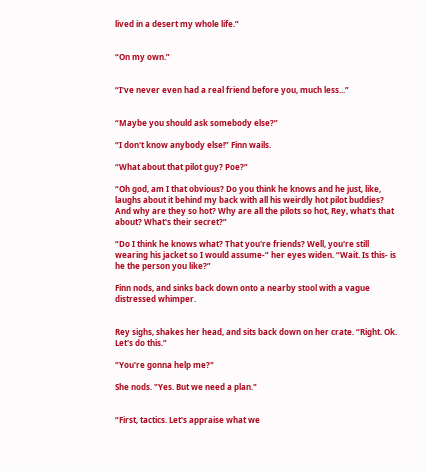lived in a desert my whole life.”


“On my own.”


“I've never even had a real friend before you, much less...”


“Maybe you should ask somebody else?”

“I don't know anybody else!” Finn wails.

“What about that pilot guy? Poe?”

“Oh god, am I that obvious? Do you think he knows and he just, like, laughs about it behind my back with all his weirdly hot pilot buddies? And why are they so hot? Why are all the pilots so hot, Rey, what's that about? What's their secret?”

“Do I think he knows what? That you're friends? Well, you're still wearing his jacket so I would assume-” her eyes widen. “Wait. Is this- is he the person you like?”

Finn nods, and sinks back down onto a nearby stool with a vague distressed whimper.


Rey sighs, shakes her head, and sits back down on her crate. “Right. Ok. Let's do this.”

"You're gonna help me?"

She nods. "Yes. But we need a plan."


“First, tactics. Let's appraise what we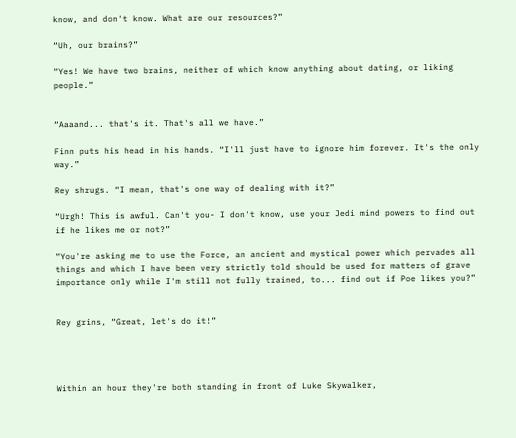know, and don't know. What are our resources?”

“Uh, our brains?”

“Yes! We have two brains, neither of which know anything about dating, or liking people.”


“Aaaand... that's it. That's all we have.”

Finn puts his head in his hands. “I'll just have to ignore him forever. It's the only way.”

Rey shrugs. “I mean, that's one way of dealing with it?”

“Urgh! This is awful. Can't you- I don't know, use your Jedi mind powers to find out if he likes me or not?”

“You're asking me to use the Force, an ancient and mystical power which pervades all things and which I have been very strictly told should be used for matters of grave importance only while I'm still not fully trained, to... find out if Poe likes you?”


Rey grins, “Great, let's do it!”




Within an hour they're both standing in front of Luke Skywalker,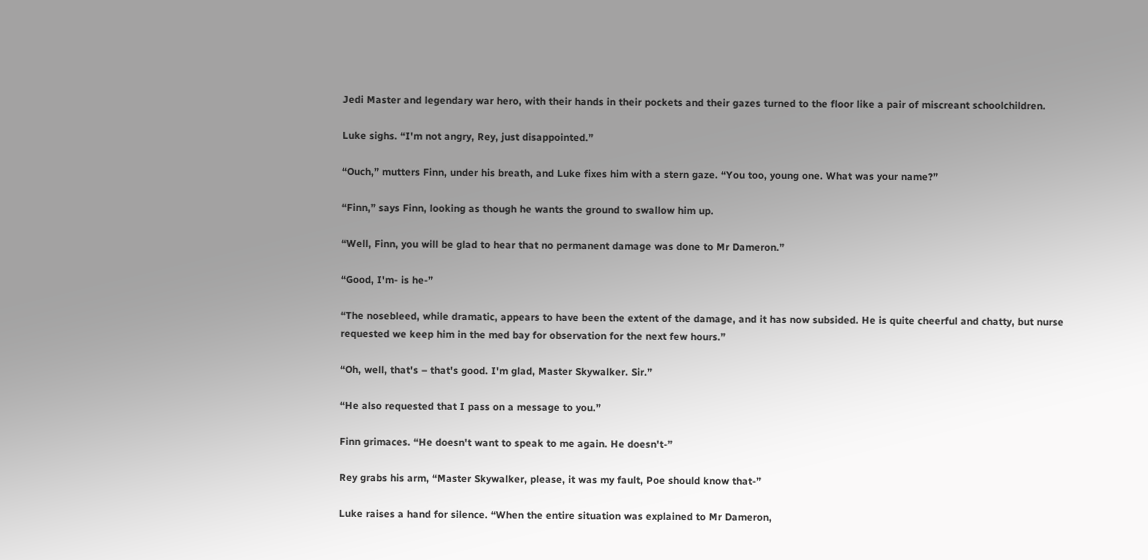Jedi Master and legendary war hero, with their hands in their pockets and their gazes turned to the floor like a pair of miscreant schoolchildren.

Luke sighs. “I'm not angry, Rey, just disappointed.”

“Ouch,” mutters Finn, under his breath, and Luke fixes him with a stern gaze. “You too, young one. What was your name?”

“Finn,” says Finn, looking as though he wants the ground to swallow him up.

“Well, Finn, you will be glad to hear that no permanent damage was done to Mr Dameron.”

“Good, I'm- is he-”

“The nosebleed, while dramatic, appears to have been the extent of the damage, and it has now subsided. He is quite cheerful and chatty, but nurse requested we keep him in the med bay for observation for the next few hours.”

“Oh, well, that's – that's good. I'm glad, Master Skywalker. Sir.”

“He also requested that I pass on a message to you.”

Finn grimaces. “He doesn't want to speak to me again. He doesn't-”

Rey grabs his arm, “Master Skywalker, please, it was my fault, Poe should know that-”

Luke raises a hand for silence. “When the entire situation was explained to Mr Dameron,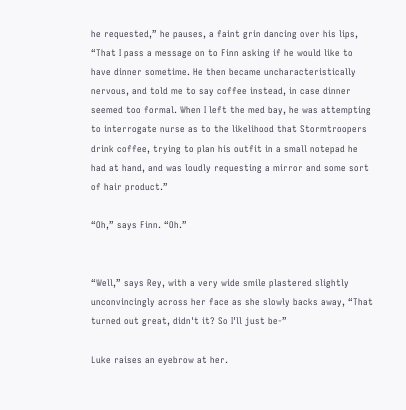he requested,” he pauses, a faint grin dancing over his lips, “That I pass a message on to Finn asking if he would like to have dinner sometime. He then became uncharacteristically nervous, and told me to say coffee instead, in case dinner seemed too formal. When I left the med bay, he was attempting to interrogate nurse as to the likelihood that Stormtroopers drink coffee, trying to plan his outfit in a small notepad he had at hand, and was loudly requesting a mirror and some sort of hair product.”

“Oh,” says Finn. “Oh.”


“Well,” says Rey, with a very wide smile plastered slightly unconvincingly across her face as she slowly backs away, “That turned out great, didn't it? So I'll just be-”

Luke raises an eyebrow at her.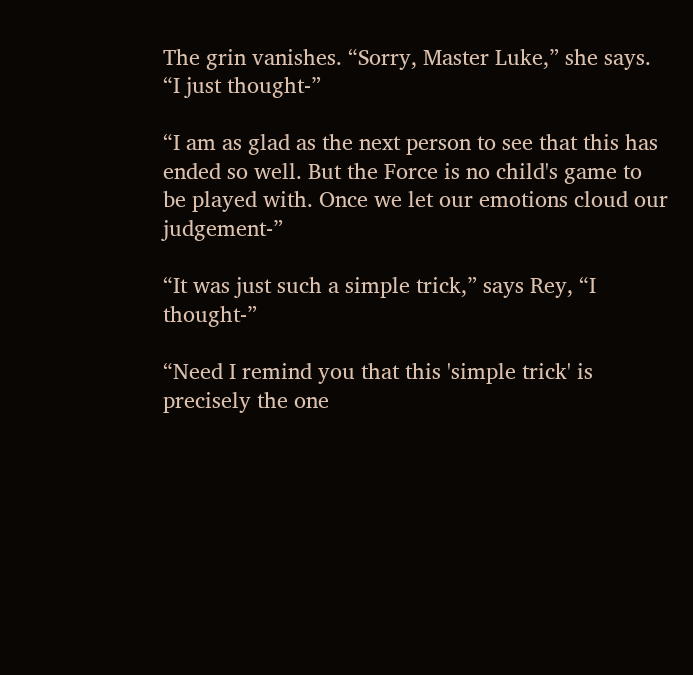The grin vanishes. “Sorry, Master Luke,” she says. “I just thought-”

“I am as glad as the next person to see that this has ended so well. But the Force is no child's game to be played with. Once we let our emotions cloud our judgement-”

“It was just such a simple trick,” says Rey, “I thought-”

“Need I remind you that this 'simple trick' is precisely the one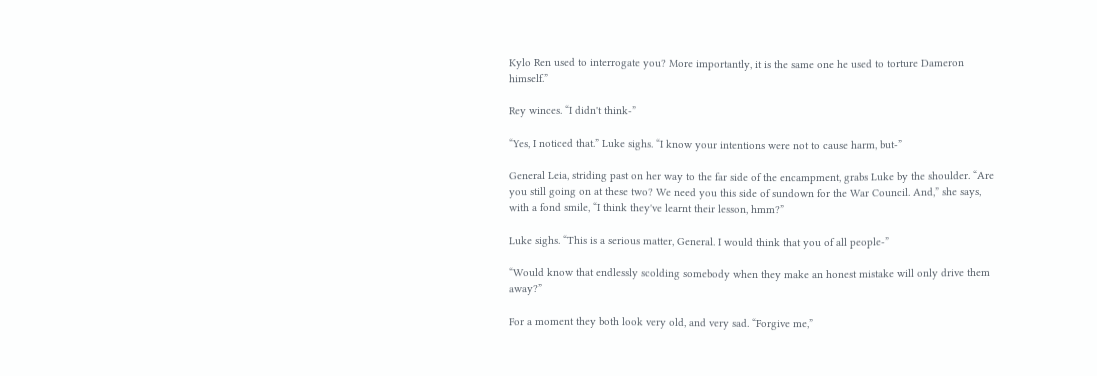Kylo Ren used to interrogate you? More importantly, it is the same one he used to torture Dameron himself.”

Rey winces. “I didn't think-”

“Yes, I noticed that.” Luke sighs. “I know your intentions were not to cause harm, but-”

General Leia, striding past on her way to the far side of the encampment, grabs Luke by the shoulder. “Are you still going on at these two? We need you this side of sundown for the War Council. And,” she says, with a fond smile, “I think they've learnt their lesson, hmm?”

Luke sighs. “This is a serious matter, General. I would think that you of all people-”

“Would know that endlessly scolding somebody when they make an honest mistake will only drive them away?”

For a moment they both look very old, and very sad. “Forgive me,”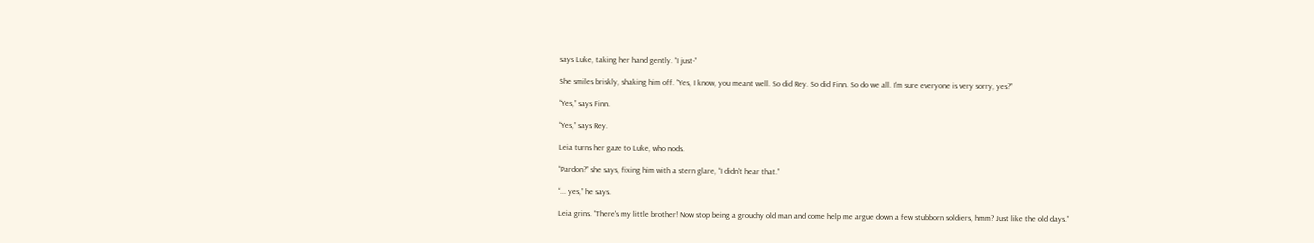says Luke, taking her hand gently. “I just-”

She smiles briskly, shaking him off. “Yes, I know, you meant well. So did Rey. So did Finn. So do we all. I'm sure everyone is very sorry, yes?”

“Yes,” says Finn.

“Yes,” says Rey.

Leia turns her gaze to Luke, who nods.

“Pardon?” she says, fixing him with a stern glare, “I didn't hear that.”

“... yes,” he says.

Leia grins. “There's my little brother! Now stop being a grouchy old man and come help me argue down a few stubborn soldiers, hmm? Just like the old days.”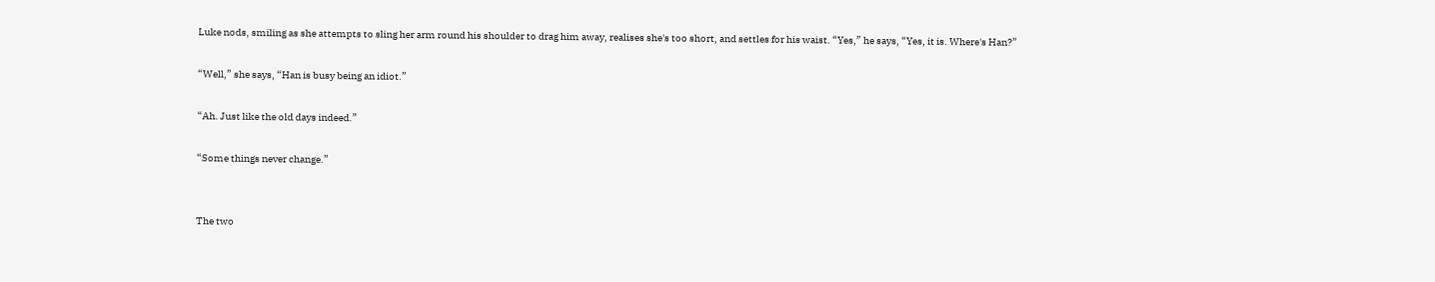Luke nods, smiling as she attempts to sling her arm round his shoulder to drag him away, realises she's too short, and settles for his waist. “Yes,” he says, “Yes, it is. Where's Han?”

“Well,” she says, “Han is busy being an idiot.”

“Ah. Just like the old days indeed.”

“Some things never change.”


The two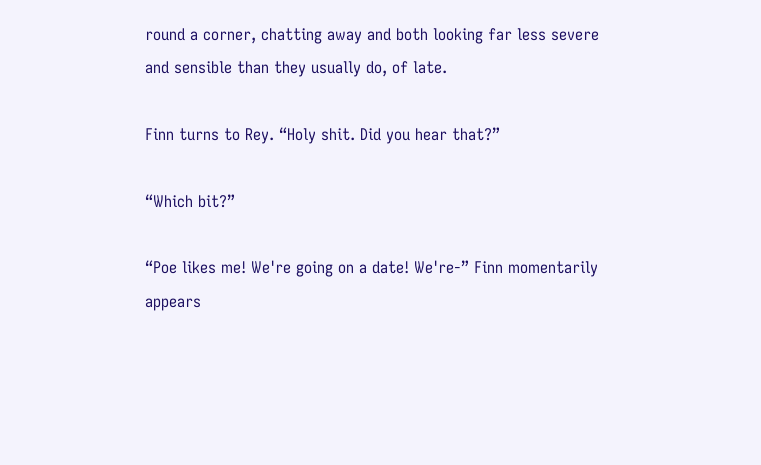round a corner, chatting away and both looking far less severe and sensible than they usually do, of late.

Finn turns to Rey. “Holy shit. Did you hear that?”

“Which bit?”

“Poe likes me! We're going on a date! We're-” Finn momentarily appears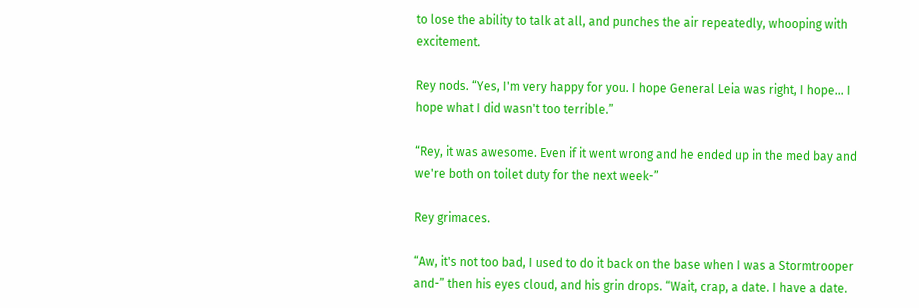to lose the ability to talk at all, and punches the air repeatedly, whooping with excitement.

Rey nods. “Yes, I'm very happy for you. I hope General Leia was right, I hope... I hope what I did wasn't too terrible.”

“Rey, it was awesome. Even if it went wrong and he ended up in the med bay and we're both on toilet duty for the next week-”

Rey grimaces.

“Aw, it's not too bad, I used to do it back on the base when I was a Stormtrooper and-” then his eyes cloud, and his grin drops. “Wait, crap, a date. I have a date.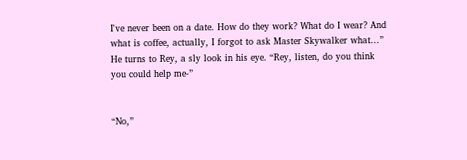I've never been on a date. How do they work? What do I wear? And what is coffee, actually, I forgot to ask Master Skywalker what...” He turns to Rey, a sly look in his eye. “Rey, listen, do you think you could help me-”


“No,”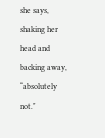she says, shaking her head and backing away, “absolutely not."